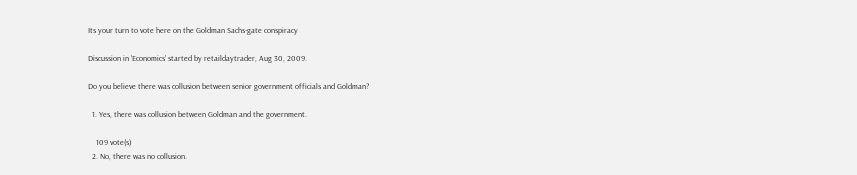Its your turn to vote here on the Goldman Sachs-gate conspiracy

Discussion in 'Economics' started by retaildaytrader, Aug 30, 2009.

Do you believe there was collusion between senior government officials and Goldman?

  1. Yes, there was collusion between Goldman and the government.

    109 vote(s)
  2. No, there was no collusion.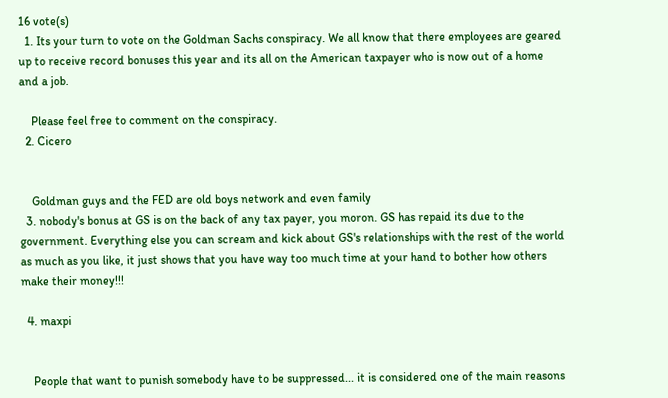16 vote(s)
  1. Its your turn to vote on the Goldman Sachs conspiracy. We all know that there employees are geared up to receive record bonuses this year and its all on the American taxpayer who is now out of a home and a job.

    Please feel free to comment on the conspiracy.
  2. Cicero


    Goldman guys and the FED are old boys network and even family
  3. nobody's bonus at GS is on the back of any tax payer, you moron. GS has repaid its due to the government. Everything else you can scream and kick about GS's relationships with the rest of the world as much as you like, it just shows that you have way too much time at your hand to bother how others make their money!!!

  4. maxpi


    People that want to punish somebody have to be suppressed... it is considered one of the main reasons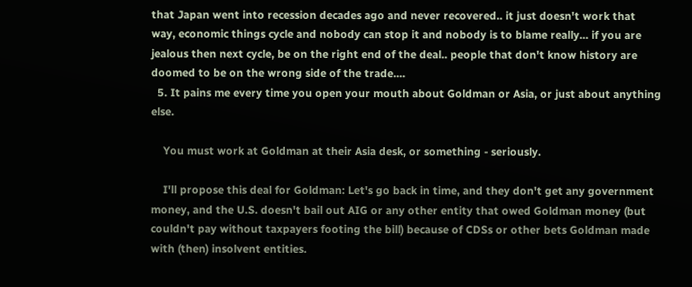that Japan went into recession decades ago and never recovered.. it just doesn't work that way, economic things cycle and nobody can stop it and nobody is to blame really... if you are jealous then next cycle, be on the right end of the deal.. people that don't know history are doomed to be on the wrong side of the trade....
  5. It pains me every time you open your mouth about Goldman or Asia, or just about anything else.

    You must work at Goldman at their Asia desk, or something - seriously.

    I'll propose this deal for Goldman: Let's go back in time, and they don't get any government money, and the U.S. doesn't bail out AIG or any other entity that owed Goldman money (but couldn't pay without taxpayers footing the bill) because of CDSs or other bets Goldman made with (then) insolvent entities.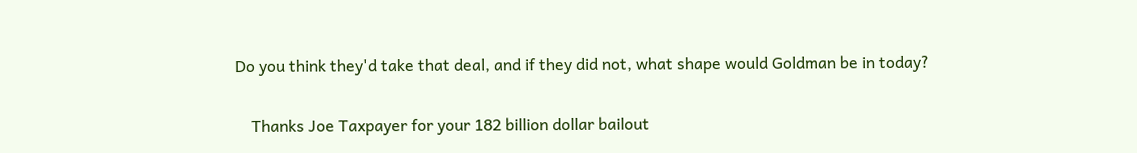Do you think they'd take that deal, and if they did not, what shape would Goldman be in today?

    Thanks Joe Taxpayer for your 182 billion dollar bailout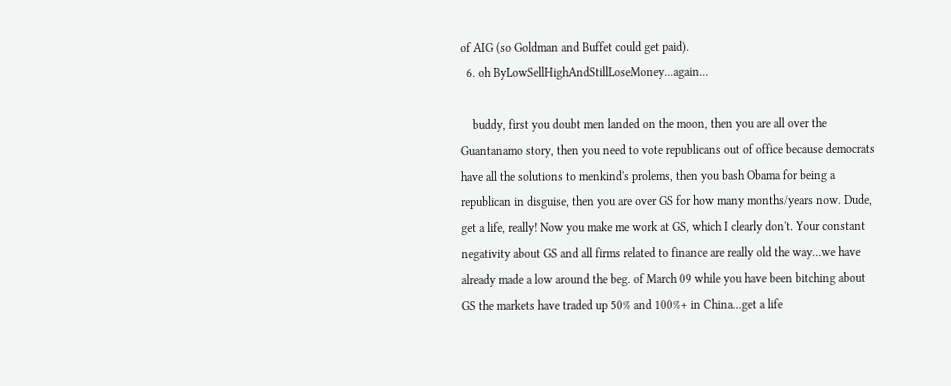of AIG (so Goldman and Buffet could get paid).
  6. oh ByLowSellHighAndStillLoseMoney...again...

    buddy, first you doubt men landed on the moon, then you are all over the Guantanamo story, then you need to vote republicans out of office because democrats have all the solutions to menkind's prolems, then you bash Obama for being a republican in disguise, then you are over GS for how many months/years now. Dude, get a life, really! Now you make me work at GS, which I clearly don't. Your constant negativity about GS and all firms related to finance are really old the way...we have already made a low around the beg. of March 09 while you have been bitching about GS the markets have traded up 50% and 100%+ in China...get a life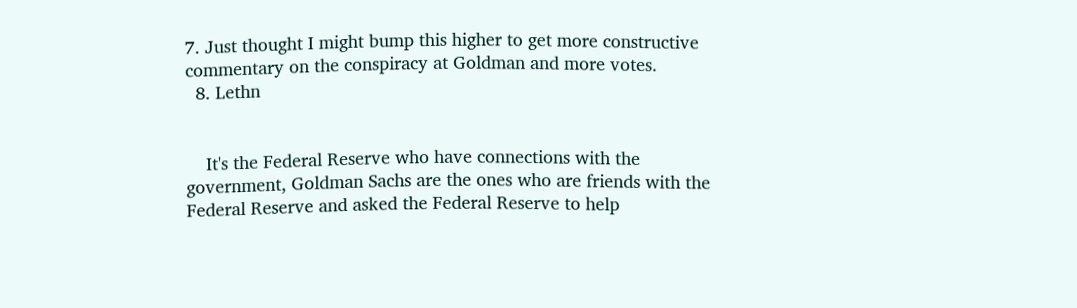7. Just thought I might bump this higher to get more constructive commentary on the conspiracy at Goldman and more votes.
  8. Lethn


    It's the Federal Reserve who have connections with the government, Goldman Sachs are the ones who are friends with the Federal Reserve and asked the Federal Reserve to help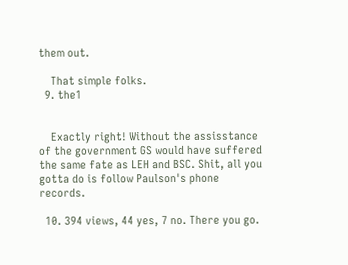them out.

    That simple folks.
  9. the1


    Exactly right! Without the assisstance of the government GS would have suffered the same fate as LEH and BSC. Shit, all you gotta do is follow Paulson's phone records.

  10. 394 views, 44 yes, 7 no. There you go.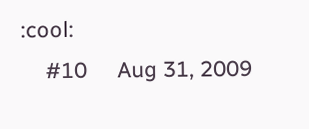:cool:
    #10     Aug 31, 2009